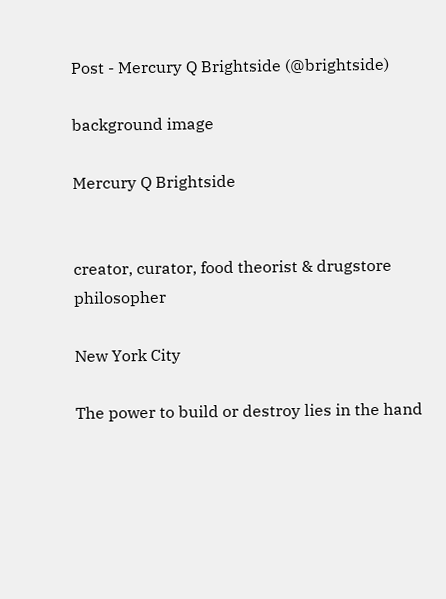Post - Mercury Q Brightside (@brightside)

background image

Mercury Q Brightside


creator, curator, food theorist & drugstore philosopher

New York City

The power to build or destroy lies in the hand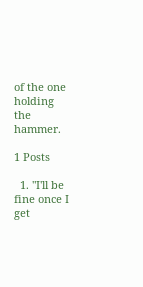of the one holding the hammer.

1 Posts

  1. "I'll be fine once I get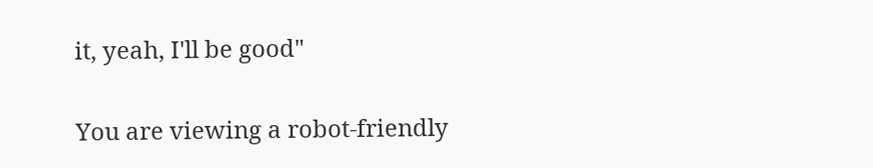it, yeah, I'll be good"

You are viewing a robot-friendly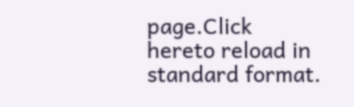page.Click hereto reload in standard format.